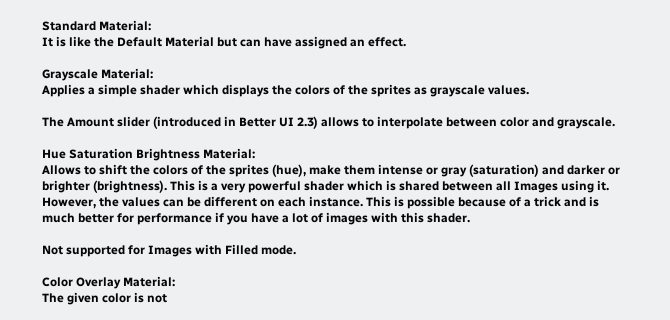Standard Material:
It is like the Default Material but can have assigned an effect.

Grayscale Material:
Applies a simple shader which displays the colors of the sprites as grayscale values.

The Amount slider (introduced in Better UI 2.3) allows to interpolate between color and grayscale.

Hue Saturation Brightness Material:
Allows to shift the colors of the sprites (hue), make them intense or gray (saturation) and darker or brighter (brightness). This is a very powerful shader which is shared between all Images using it. However, the values can be different on each instance. This is possible because of a trick and is much better for performance if you have a lot of images with this shader.

Not supported for Images with Filled mode.

Color Overlay Material:
The given color is not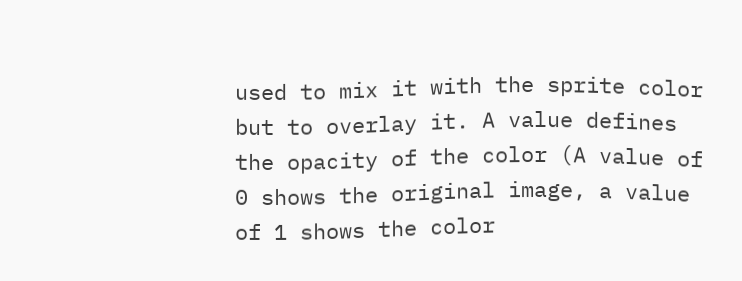used to mix it with the sprite color but to overlay it. A value defines the opacity of the color (A value of 0 shows the original image, a value of 1 shows the color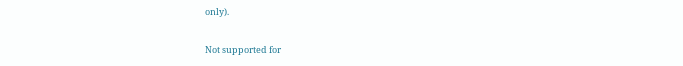only).

Not supported for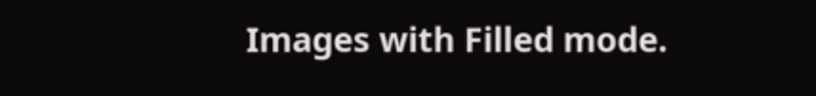Images with Filled mode.